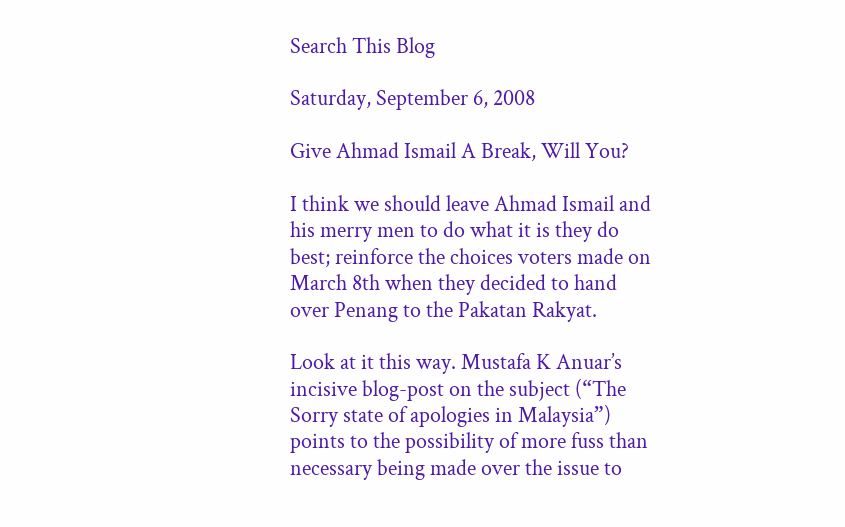Search This Blog

Saturday, September 6, 2008

Give Ahmad Ismail A Break, Will You?

I think we should leave Ahmad Ismail and his merry men to do what it is they do best; reinforce the choices voters made on March 8th when they decided to hand over Penang to the Pakatan Rakyat.

Look at it this way. Mustafa K Anuar’s incisive blog-post on the subject (“The Sorry state of apologies in Malaysia”) points to the possibility of more fuss than necessary being made over the issue to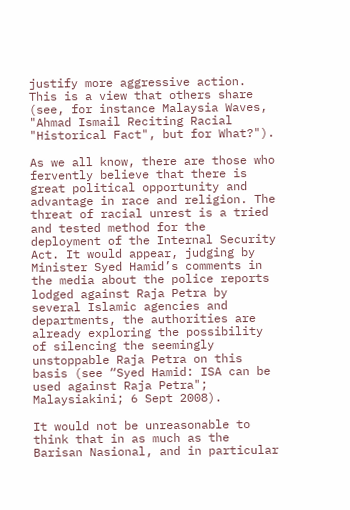justify more aggressive action. This is a view that others share (see, for instance Malaysia Waves, "Ahmad Ismail Reciting Racial "Historical Fact", but for What?").

As we all know, there are those who fervently believe that there is great political opportunity and advantage in race and religion. The threat of racial unrest is a tried and tested method for the deployment of the Internal Security Act. It would appear, judging by Minister Syed Hamid’s comments in the media about the police reports lodged against Raja Petra by several Islamic agencies and departments, the authorities are already exploring the possibility of silencing the seemingly unstoppable Raja Petra on this basis (see “Syed Hamid: ISA can be used against Raja Petra"; Malaysiakini; 6 Sept 2008).

It would not be unreasonable to think that in as much as the Barisan Nasional, and in particular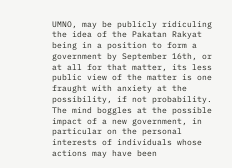UMNO, may be publicly ridiculing the idea of the Pakatan Rakyat being in a position to form a government by September 16th, or at all for that matter, its less public view of the matter is one fraught with anxiety at the possibility, if not probability. The mind boggles at the possible impact of a new government, in particular on the personal interests of individuals whose actions may have been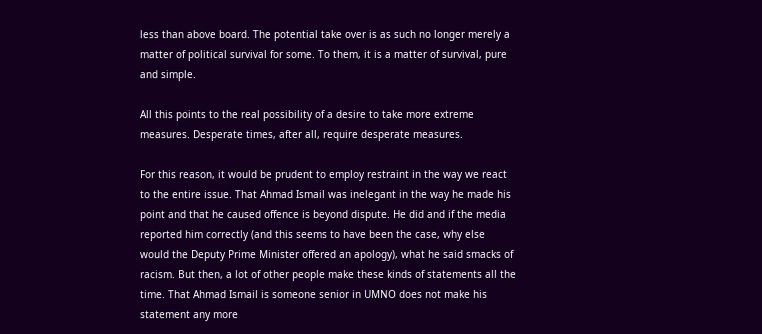less than above board. The potential take over is as such no longer merely a matter of political survival for some. To them, it is a matter of survival, pure and simple.

All this points to the real possibility of a desire to take more extreme measures. Desperate times, after all, require desperate measures.

For this reason, it would be prudent to employ restraint in the way we react to the entire issue. That Ahmad Ismail was inelegant in the way he made his point and that he caused offence is beyond dispute. He did and if the media reported him correctly (and this seems to have been the case, why else would the Deputy Prime Minister offered an apology), what he said smacks of racism. But then, a lot of other people make these kinds of statements all the time. That Ahmad Ismail is someone senior in UMNO does not make his statement any more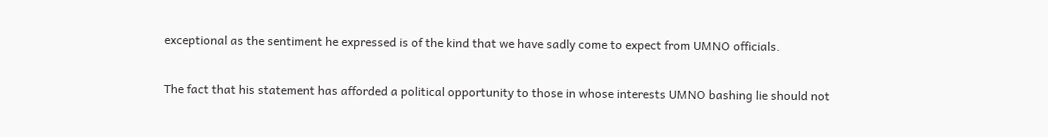exceptional as the sentiment he expressed is of the kind that we have sadly come to expect from UMNO officials.

The fact that his statement has afforded a political opportunity to those in whose interests UMNO bashing lie should not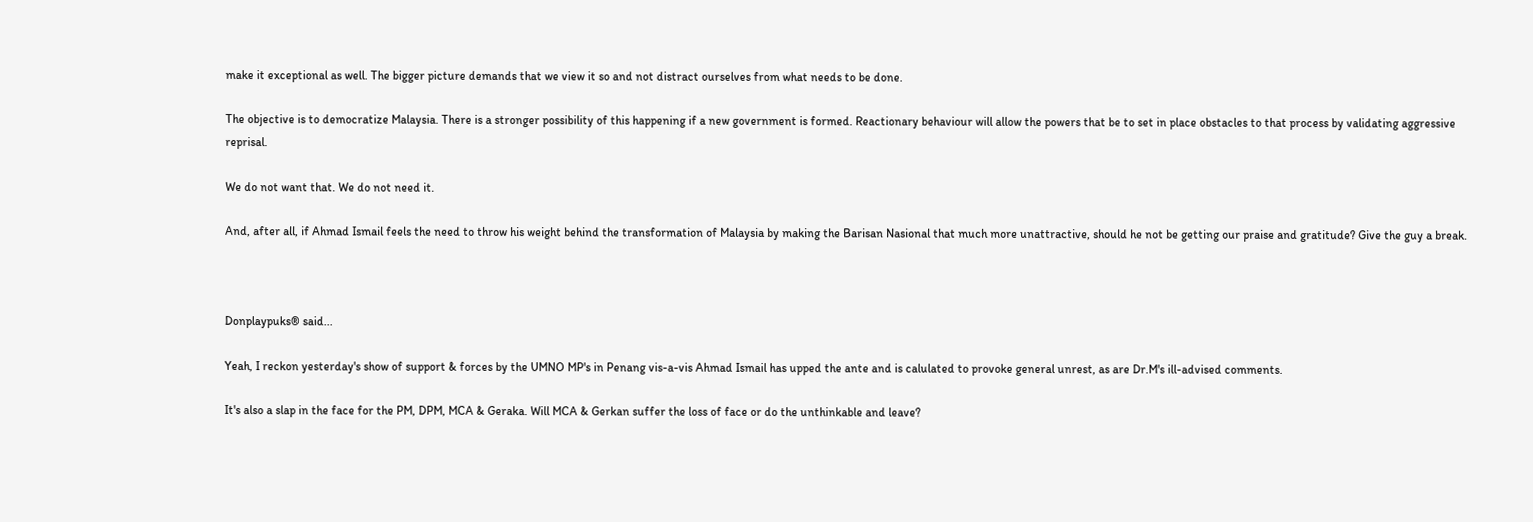make it exceptional as well. The bigger picture demands that we view it so and not distract ourselves from what needs to be done.

The objective is to democratize Malaysia. There is a stronger possibility of this happening if a new government is formed. Reactionary behaviour will allow the powers that be to set in place obstacles to that process by validating aggressive reprisal.

We do not want that. We do not need it.

And, after all, if Ahmad Ismail feels the need to throw his weight behind the transformation of Malaysia by making the Barisan Nasional that much more unattractive, should he not be getting our praise and gratitude? Give the guy a break.



Donplaypuks® said...

Yeah, I reckon yesterday's show of support & forces by the UMNO MP's in Penang vis-a-vis Ahmad Ismail has upped the ante and is calulated to provoke general unrest, as are Dr.M's ill-advised comments.

It's also a slap in the face for the PM, DPM, MCA & Geraka. Will MCA & Gerkan suffer the loss of face or do the unthinkable and leave?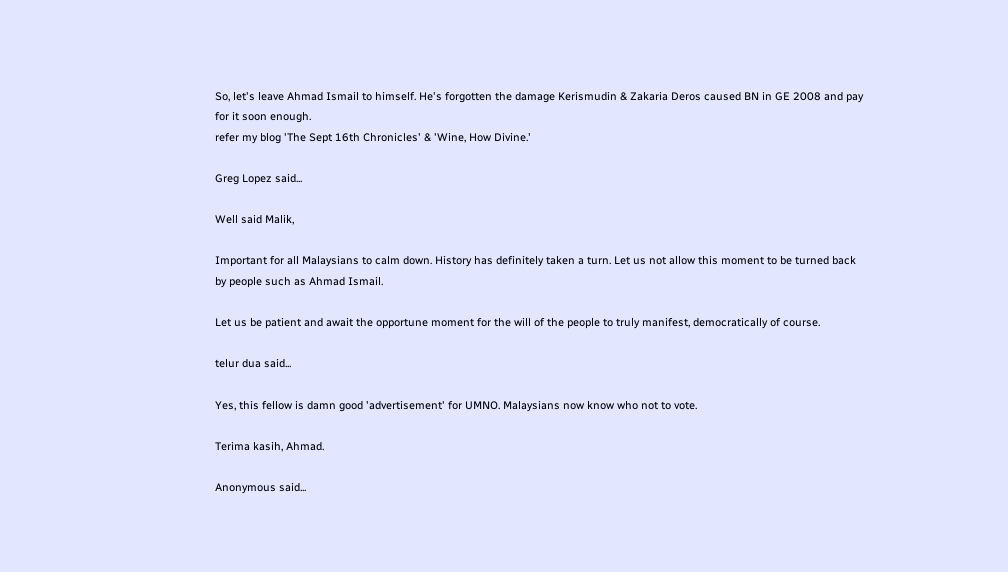So, let's leave Ahmad Ismail to himself. He's forgotten the damage Kerismudin & Zakaria Deros caused BN in GE 2008 and pay for it soon enough.
refer my blog 'The Sept 16th Chronicles' & 'Wine, How Divine.'

Greg Lopez said...

Well said Malik,

Important for all Malaysians to calm down. History has definitely taken a turn. Let us not allow this moment to be turned back by people such as Ahmad Ismail.

Let us be patient and await the opportune moment for the will of the people to truly manifest, democratically of course.

telur dua said...

Yes, this fellow is damn good 'advertisement' for UMNO. Malaysians now know who not to vote.

Terima kasih, Ahmad.

Anonymous said...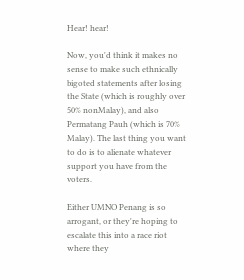Hear! hear!

Now, you'd think it makes no sense to make such ethnically bigoted statements after losing the State (which is roughly over 50% nonMalay), and also Permatang Pauh (which is 70% Malay). The last thing you want to do is to alienate whatever support you have from the voters.

Either UMNO Penang is so arrogant, or they're hoping to escalate this into a race riot where they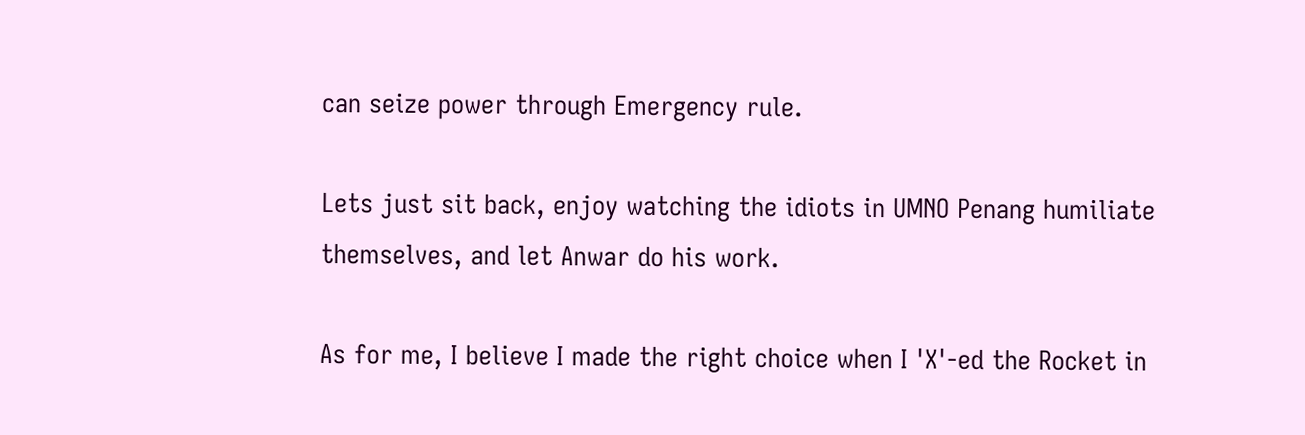can seize power through Emergency rule.

Lets just sit back, enjoy watching the idiots in UMNO Penang humiliate themselves, and let Anwar do his work.

As for me, I believe I made the right choice when I 'X'-ed the Rocket in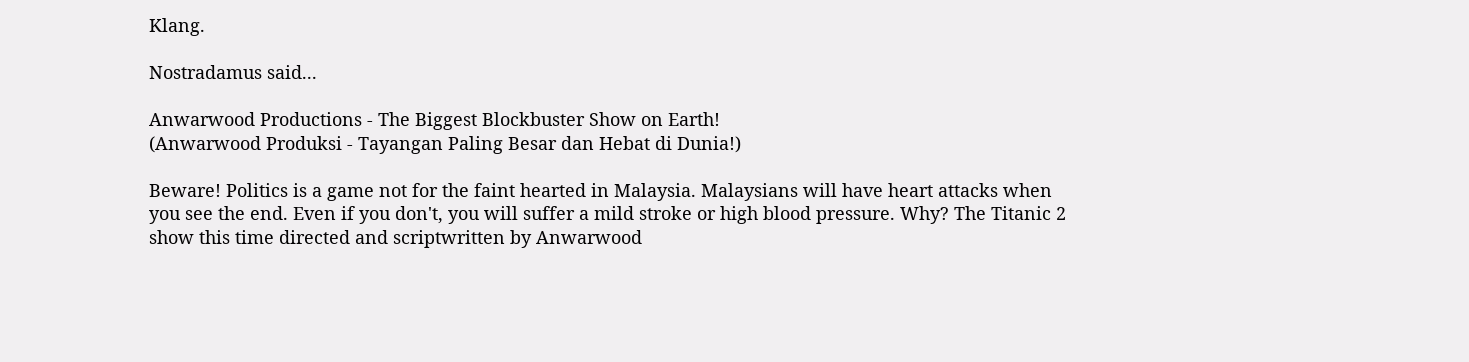Klang.

Nostradamus said...

Anwarwood Productions - The Biggest Blockbuster Show on Earth!
(Anwarwood Produksi - Tayangan Paling Besar dan Hebat di Dunia!)

Beware! Politics is a game not for the faint hearted in Malaysia. Malaysians will have heart attacks when you see the end. Even if you don't, you will suffer a mild stroke or high blood pressure. Why? The Titanic 2 show this time directed and scriptwritten by Anwarwood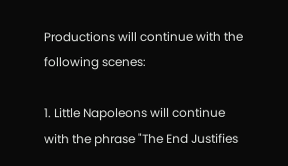Productions will continue with the following scenes:

1. Little Napoleons will continue with the phrase "The End Justifies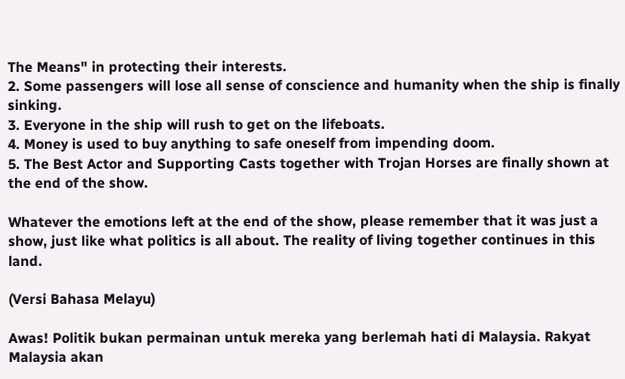The Means" in protecting their interests.
2. Some passengers will lose all sense of conscience and humanity when the ship is finally sinking.
3. Everyone in the ship will rush to get on the lifeboats.
4. Money is used to buy anything to safe oneself from impending doom.
5. The Best Actor and Supporting Casts together with Trojan Horses are finally shown at the end of the show.

Whatever the emotions left at the end of the show, please remember that it was just a show, just like what politics is all about. The reality of living together continues in this land.

(Versi Bahasa Melayu)

Awas! Politik bukan permainan untuk mereka yang berlemah hati di Malaysia. Rakyat Malaysia akan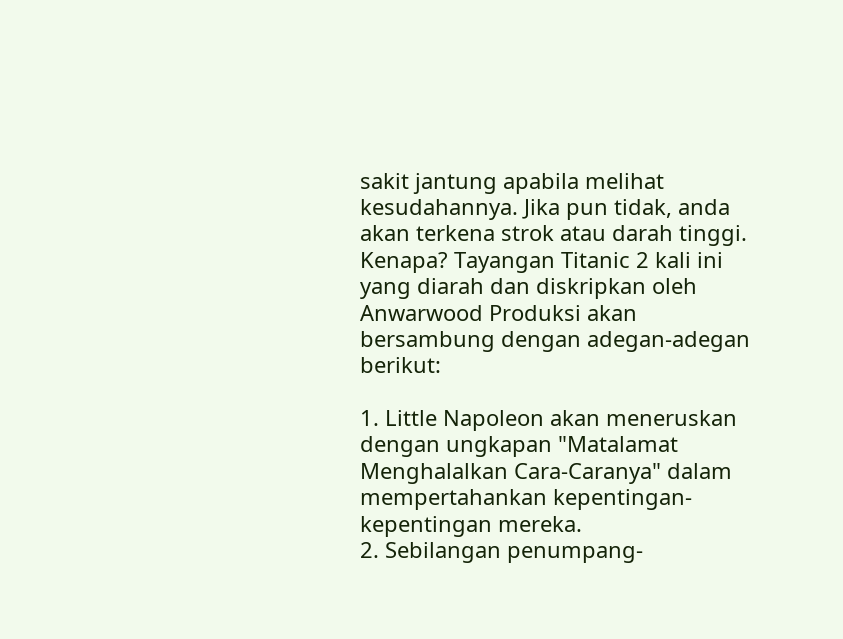sakit jantung apabila melihat kesudahannya. Jika pun tidak, anda akan terkena strok atau darah tinggi. Kenapa? Tayangan Titanic 2 kali ini yang diarah dan diskripkan oleh Anwarwood Produksi akan bersambung dengan adegan-adegan berikut:

1. Little Napoleon akan meneruskan dengan ungkapan "Matalamat Menghalalkan Cara-Caranya" dalam mempertahankan kepentingan-kepentingan mereka.
2. Sebilangan penumpang-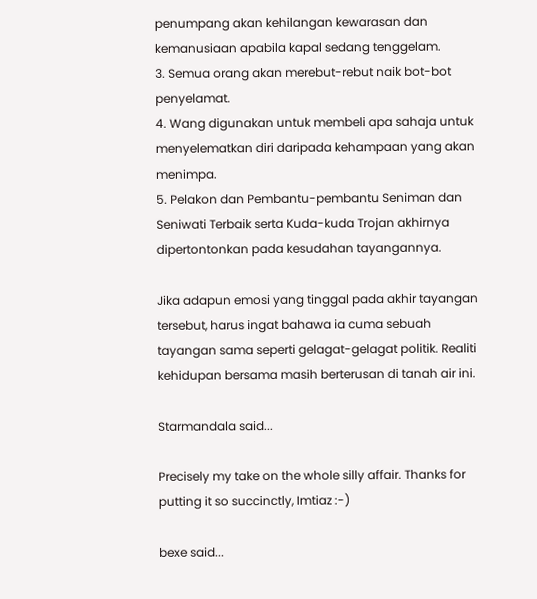penumpang akan kehilangan kewarasan dan kemanusiaan apabila kapal sedang tenggelam.
3. Semua orang akan merebut-rebut naik bot-bot penyelamat.
4. Wang digunakan untuk membeli apa sahaja untuk menyelematkan diri daripada kehampaan yang akan menimpa.
5. Pelakon dan Pembantu-pembantu Seniman dan Seniwati Terbaik serta Kuda-kuda Trojan akhirnya dipertontonkan pada kesudahan tayangannya.

Jika adapun emosi yang tinggal pada akhir tayangan tersebut, harus ingat bahawa ia cuma sebuah tayangan sama seperti gelagat-gelagat politik. Realiti kehidupan bersama masih berterusan di tanah air ini.

Starmandala said...

Precisely my take on the whole silly affair. Thanks for putting it so succinctly, Imtiaz :-)

bexe said...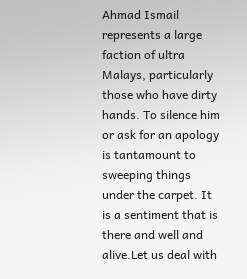Ahmad Ismail represents a large faction of ultra Malays, particularly those who have dirty hands. To silence him or ask for an apology is tantamount to sweeping things under the carpet. It is a sentiment that is there and well and alive.Let us deal with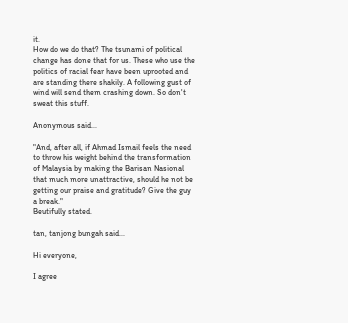it.
How do we do that? The tsunami of political change has done that for us. These who use the politics of racial fear have been uprooted and are standing there shakily. A following gust of wind will send them crashing down. So don't sweat this stuff.

Anonymous said...

"And, after all, if Ahmad Ismail feels the need to throw his weight behind the transformation of Malaysia by making the Barisan Nasional that much more unattractive, should he not be getting our praise and gratitude? Give the guy a break."
Beutifully stated.

tan, tanjong bungah said...

Hi everyone,

I agree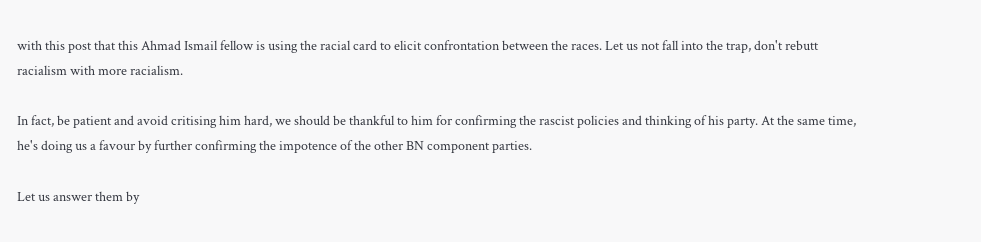with this post that this Ahmad Ismail fellow is using the racial card to elicit confrontation between the races. Let us not fall into the trap, don't rebutt racialism with more racialism.

In fact, be patient and avoid critising him hard, we should be thankful to him for confirming the rascist policies and thinking of his party. At the same time, he's doing us a favour by further confirming the impotence of the other BN component parties.

Let us answer them by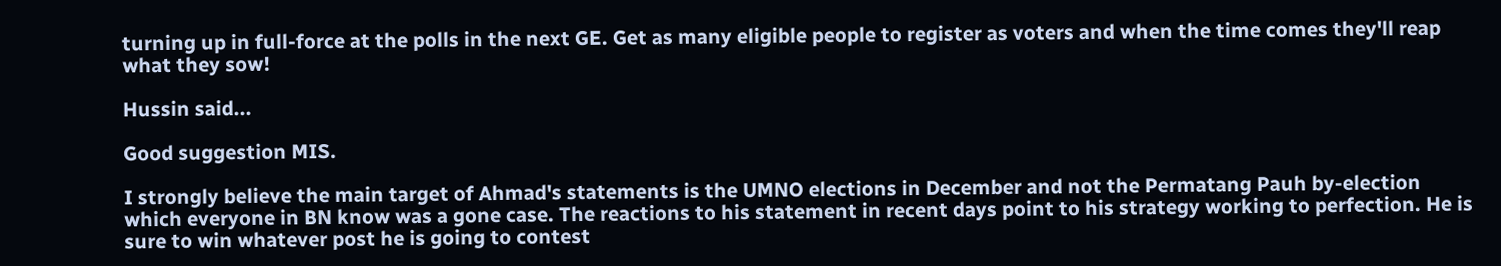turning up in full-force at the polls in the next GE. Get as many eligible people to register as voters and when the time comes they'll reap what they sow!

Hussin said...

Good suggestion MIS.

I strongly believe the main target of Ahmad's statements is the UMNO elections in December and not the Permatang Pauh by-election which everyone in BN know was a gone case. The reactions to his statement in recent days point to his strategy working to perfection. He is sure to win whatever post he is going to contest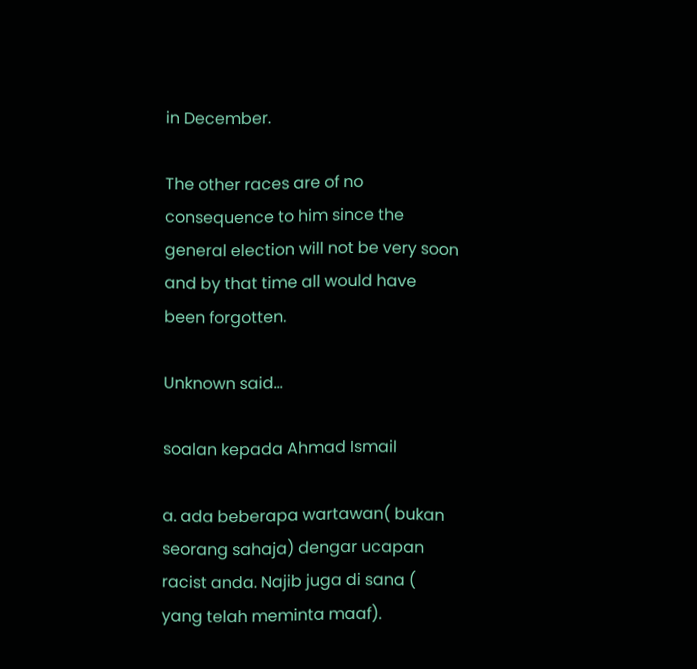in December.

The other races are of no consequence to him since the general election will not be very soon and by that time all would have been forgotten.

Unknown said...

soalan kepada Ahmad Ismail

a. ada beberapa wartawan( bukan seorang sahaja) dengar ucapan racist anda. Najib juga di sana ( yang telah meminta maaf).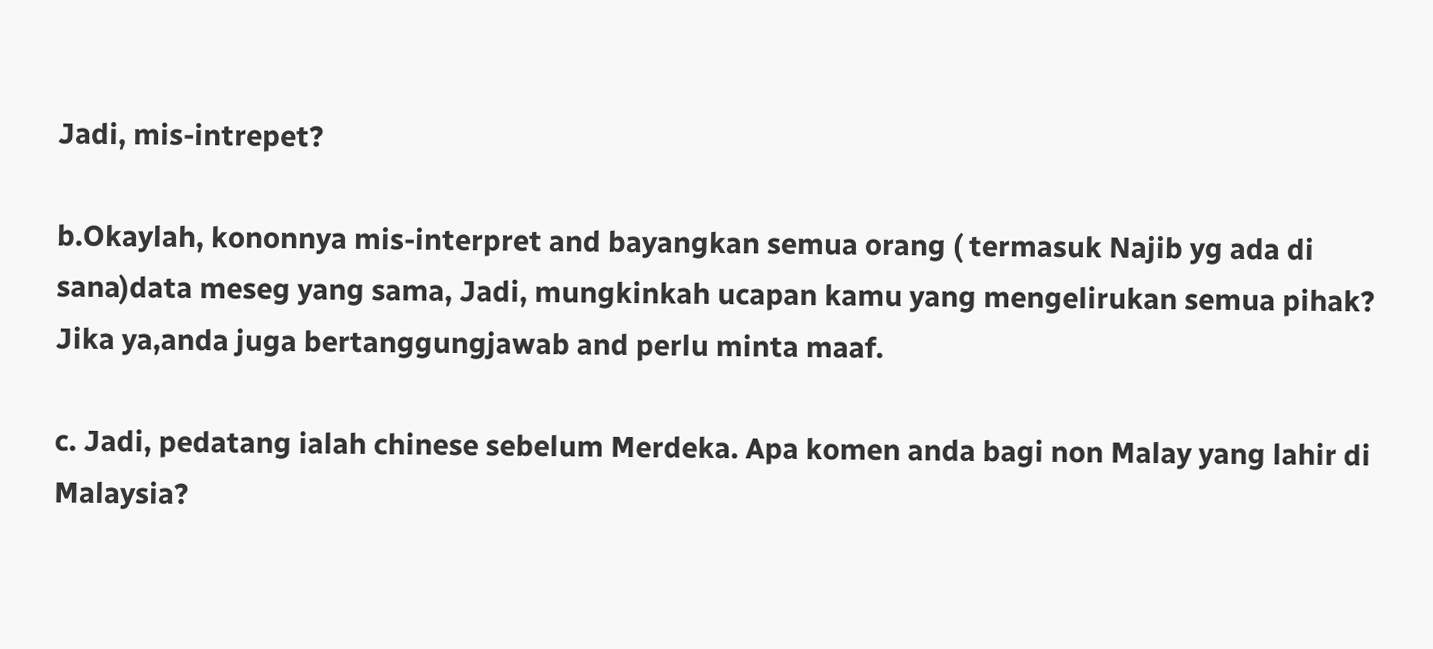Jadi, mis-intrepet?

b.Okaylah, kononnya mis-interpret and bayangkan semua orang ( termasuk Najib yg ada di sana)data meseg yang sama, Jadi, mungkinkah ucapan kamu yang mengelirukan semua pihak? Jika ya,anda juga bertanggungjawab and perlu minta maaf.

c. Jadi, pedatang ialah chinese sebelum Merdeka. Apa komen anda bagi non Malay yang lahir di Malaysia?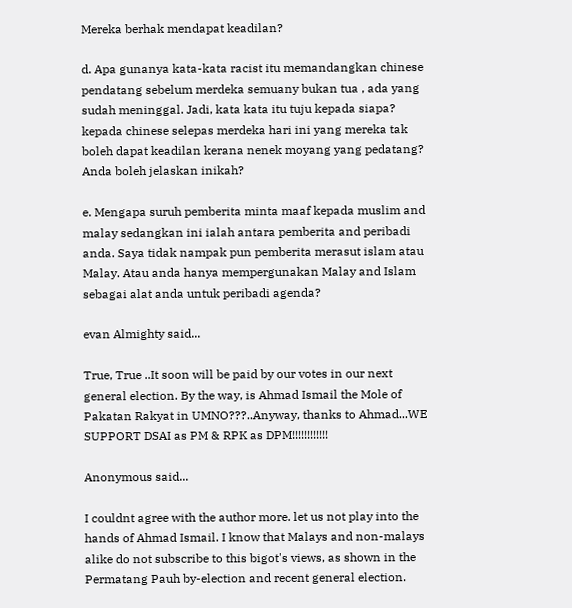Mereka berhak mendapat keadilan?

d. Apa gunanya kata-kata racist itu memandangkan chinese pendatang sebelum merdeka semuany bukan tua , ada yang sudah meninggal. Jadi, kata kata itu tuju kepada siapa? kepada chinese selepas merdeka hari ini yang mereka tak boleh dapat keadilan kerana nenek moyang yang pedatang? Anda boleh jelaskan inikah?

e. Mengapa suruh pemberita minta maaf kepada muslim and malay sedangkan ini ialah antara pemberita and peribadi anda. Saya tidak nampak pun pemberita merasut islam atau Malay. Atau anda hanya mempergunakan Malay and Islam sebagai alat anda untuk peribadi agenda?

evan Almighty said...

True, True ..It soon will be paid by our votes in our next general election. By the way, is Ahmad Ismail the Mole of Pakatan Rakyat in UMNO???..Anyway, thanks to Ahmad...WE SUPPORT DSAI as PM & RPK as DPM!!!!!!!!!!!!

Anonymous said...

I couldnt agree with the author more. let us not play into the hands of Ahmad Ismail. I know that Malays and non-malays alike do not subscribe to this bigot's views, as shown in the Permatang Pauh by-election and recent general election.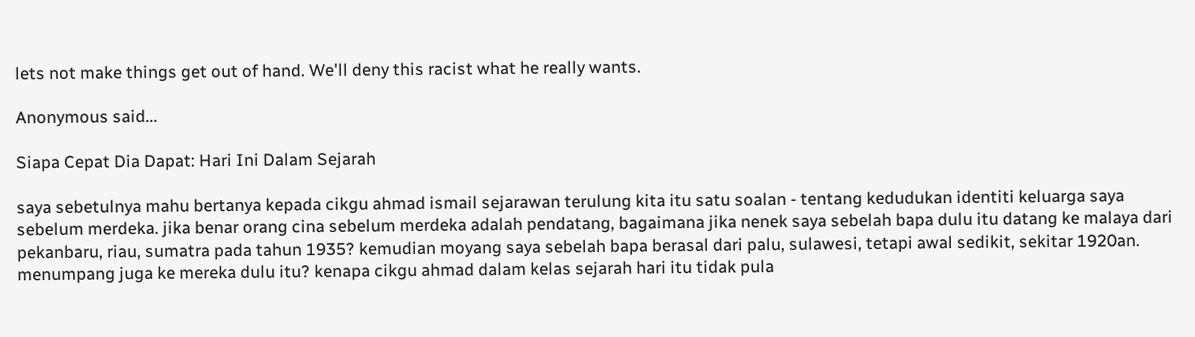lets not make things get out of hand. We'll deny this racist what he really wants.

Anonymous said...

Siapa Cepat Dia Dapat: Hari Ini Dalam Sejarah

saya sebetulnya mahu bertanya kepada cikgu ahmad ismail sejarawan terulung kita itu satu soalan - tentang kedudukan identiti keluarga saya sebelum merdeka. jika benar orang cina sebelum merdeka adalah pendatang, bagaimana jika nenek saya sebelah bapa dulu itu datang ke malaya dari pekanbaru, riau, sumatra pada tahun 1935? kemudian moyang saya sebelah bapa berasal dari palu, sulawesi, tetapi awal sedikit, sekitar 1920an. menumpang juga ke mereka dulu itu? kenapa cikgu ahmad dalam kelas sejarah hari itu tidak pula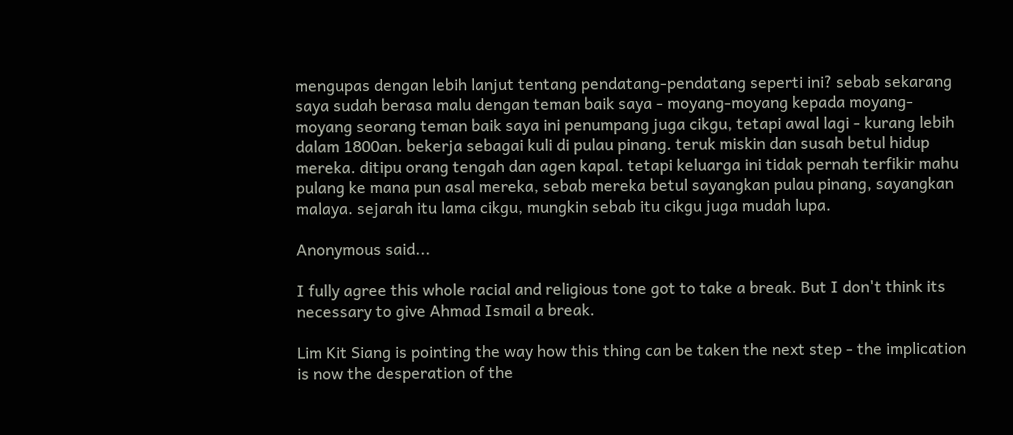mengupas dengan lebih lanjut tentang pendatang-pendatang seperti ini? sebab sekarang saya sudah berasa malu dengan teman baik saya - moyang-moyang kepada moyang-moyang seorang teman baik saya ini penumpang juga cikgu, tetapi awal lagi - kurang lebih dalam 1800an. bekerja sebagai kuli di pulau pinang. teruk miskin dan susah betul hidup mereka. ditipu orang tengah dan agen kapal. tetapi keluarga ini tidak pernah terfikir mahu pulang ke mana pun asal mereka, sebab mereka betul sayangkan pulau pinang, sayangkan malaya. sejarah itu lama cikgu, mungkin sebab itu cikgu juga mudah lupa.

Anonymous said...

I fully agree this whole racial and religious tone got to take a break. But I don't think its necessary to give Ahmad Ismail a break.

Lim Kit Siang is pointing the way how this thing can be taken the next step - the implication is now the desperation of the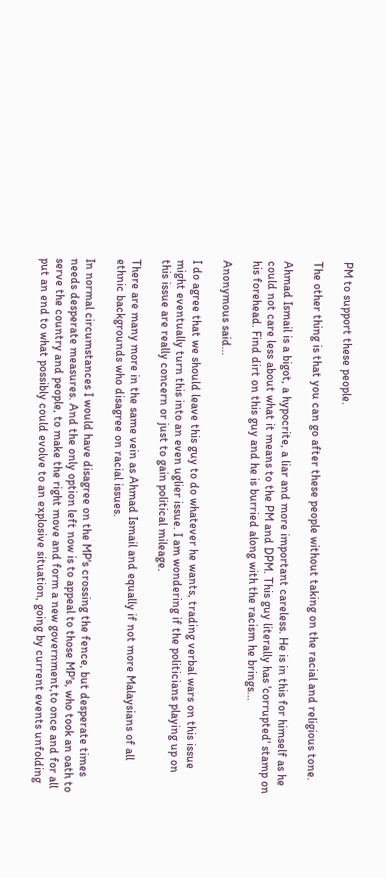PM to support these people.

The other thing is that you can go after these people without taking on the racial and religious tone.

Ahmad Ismail is a bigot, a hypocrite, a liar and more important careless. He is in this for himself as he could not care less about what it means to the PM and DPM. This guy literally has 'corrupted' stamp on his forehead. Find dirt on this guy and he is burried along with the racism he brings...

Anonymous said...

I do agree that we should leave this guy to do whatever he wants, trading verbal wars on this issue might eventually turn this into an even uglier issue. I am wondering if the politicians playing up on this issue are really concern or just to gain political mileage.

There are many more in the same vein as Ahmad Ismail and equally if not more Malaysians of all ethnic backgrounds who disagree on racial issues.

In normal circumstances I would have disagree on the MP's crossing the fence, but desperate times needs desperate measures. And the only option left now is to appeal to those MP's, who took an oath to serve the country and people, to make the right move and form a new government,to once and for all put an end to what possibly could evolve to an explosive situation, going by current events unfolding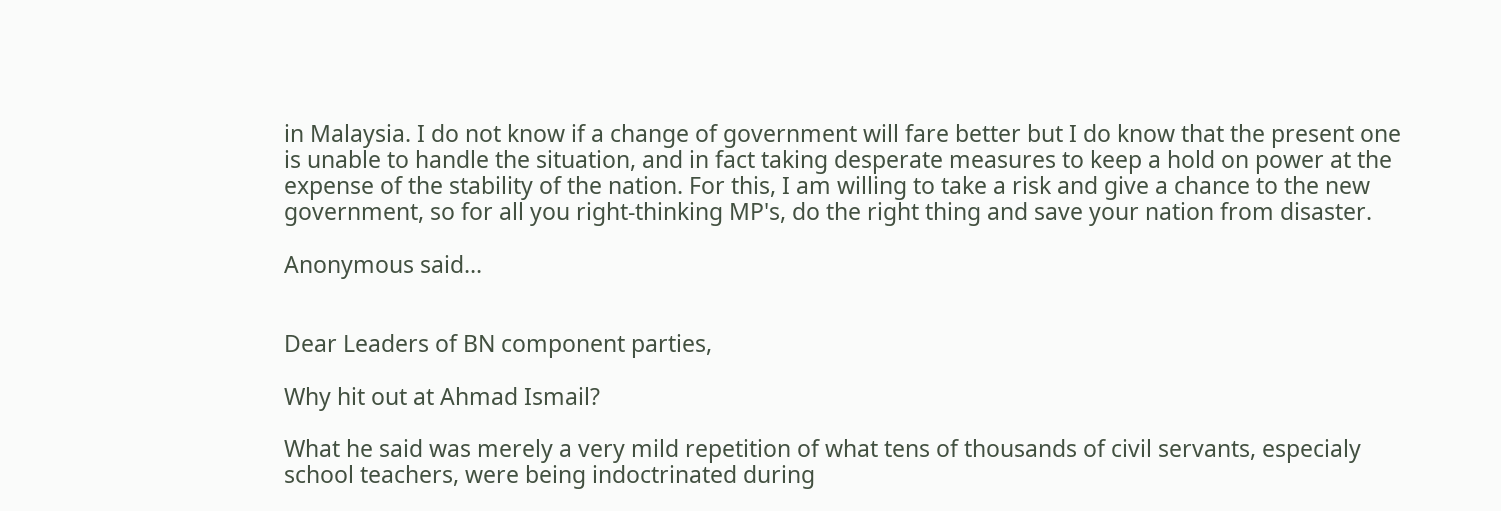in Malaysia. I do not know if a change of government will fare better but I do know that the present one is unable to handle the situation, and in fact taking desperate measures to keep a hold on power at the expense of the stability of the nation. For this, I am willing to take a risk and give a chance to the new government, so for all you right-thinking MP's, do the right thing and save your nation from disaster.

Anonymous said...


Dear Leaders of BN component parties,

Why hit out at Ahmad Ismail?

What he said was merely a very mild repetition of what tens of thousands of civil servants, especialy school teachers, were being indoctrinated during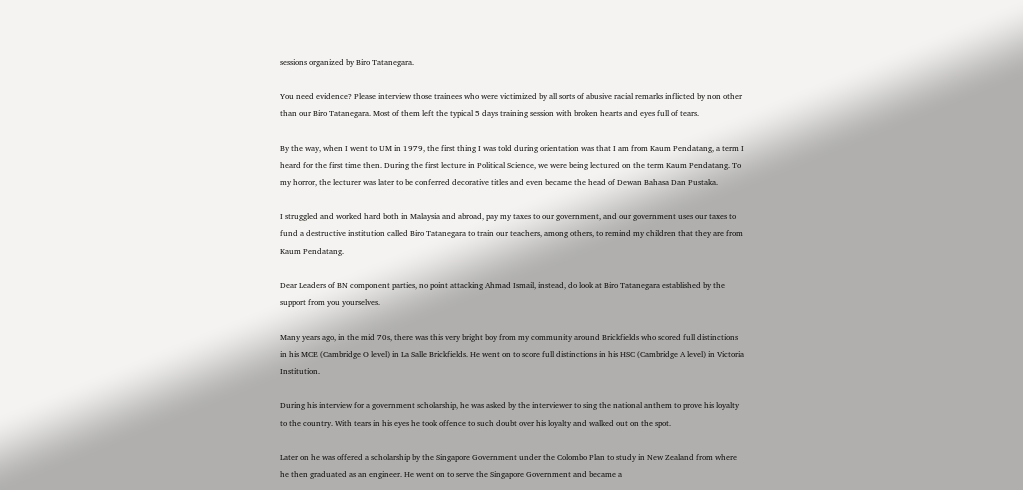sessions organized by Biro Tatanegara.

You need evidence? Please interview those trainees who were victimized by all sorts of abusive racial remarks inflicted by non other than our Biro Tatanegara. Most of them left the typical 5 days training session with broken hearts and eyes full of tears.

By the way, when I went to UM in 1979, the first thing I was told during orientation was that I am from Kaum Pendatang, a term I heard for the first time then. During the first lecture in Political Science, we were being lectured on the term Kaum Pendatang. To my horror, the lecturer was later to be conferred decorative titles and even became the head of Dewan Bahasa Dan Pustaka.

I struggled and worked hard both in Malaysia and abroad, pay my taxes to our government, and our government uses our taxes to fund a destructive institution called Biro Tatanegara to train our teachers, among others, to remind my children that they are from Kaum Pendatang.

Dear Leaders of BN component parties, no point attacking Ahmad Ismail, instead, do look at Biro Tatanegara established by the support from you yourselves.

Many years ago, in the mid 70s, there was this very bright boy from my community around Brickfields who scored full distinctions in his MCE (Cambridge O level) in La Salle Brickfields. He went on to score full distinctions in his HSC (Cambridge A level) in Victoria Institution.

During his interview for a government scholarship, he was asked by the interviewer to sing the national anthem to prove his loyalty to the country. With tears in his eyes he took offence to such doubt over his loyalty and walked out on the spot.

Later on he was offered a scholarship by the Singapore Government under the Colombo Plan to study in New Zealand from where he then graduated as an engineer. He went on to serve the Singapore Government and became a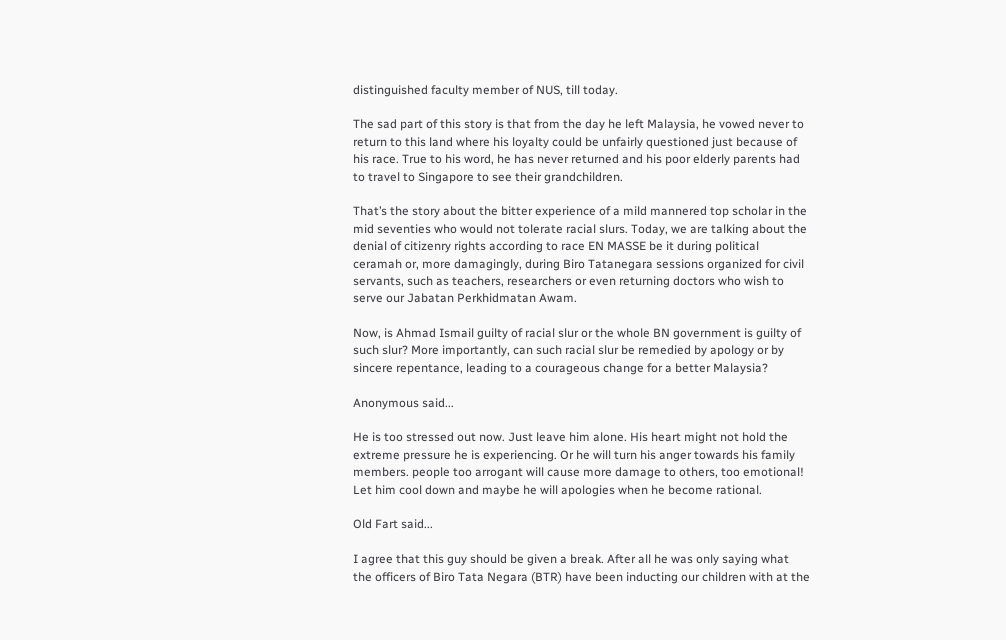distinguished faculty member of NUS, till today.

The sad part of this story is that from the day he left Malaysia, he vowed never to return to this land where his loyalty could be unfairly questioned just because of his race. True to his word, he has never returned and his poor elderly parents had to travel to Singapore to see their grandchildren.

That’s the story about the bitter experience of a mild mannered top scholar in the mid seventies who would not tolerate racial slurs. Today, we are talking about the denial of citizenry rights according to race EN MASSE be it during political ceramah or, more damagingly, during Biro Tatanegara sessions organized for civil servants, such as teachers, researchers or even returning doctors who wish to serve our Jabatan Perkhidmatan Awam.

Now, is Ahmad Ismail guilty of racial slur or the whole BN government is guilty of such slur? More importantly, can such racial slur be remedied by apology or by sincere repentance, leading to a courageous change for a better Malaysia?

Anonymous said...

He is too stressed out now. Just leave him alone. His heart might not hold the extreme pressure he is experiencing. Or he will turn his anger towards his family members. people too arrogant will cause more damage to others, too emotional! Let him cool down and maybe he will apologies when he become rational.

Old Fart said...

I agree that this guy should be given a break. After all he was only saying what the officers of Biro Tata Negara (BTR) have been inducting our children with at the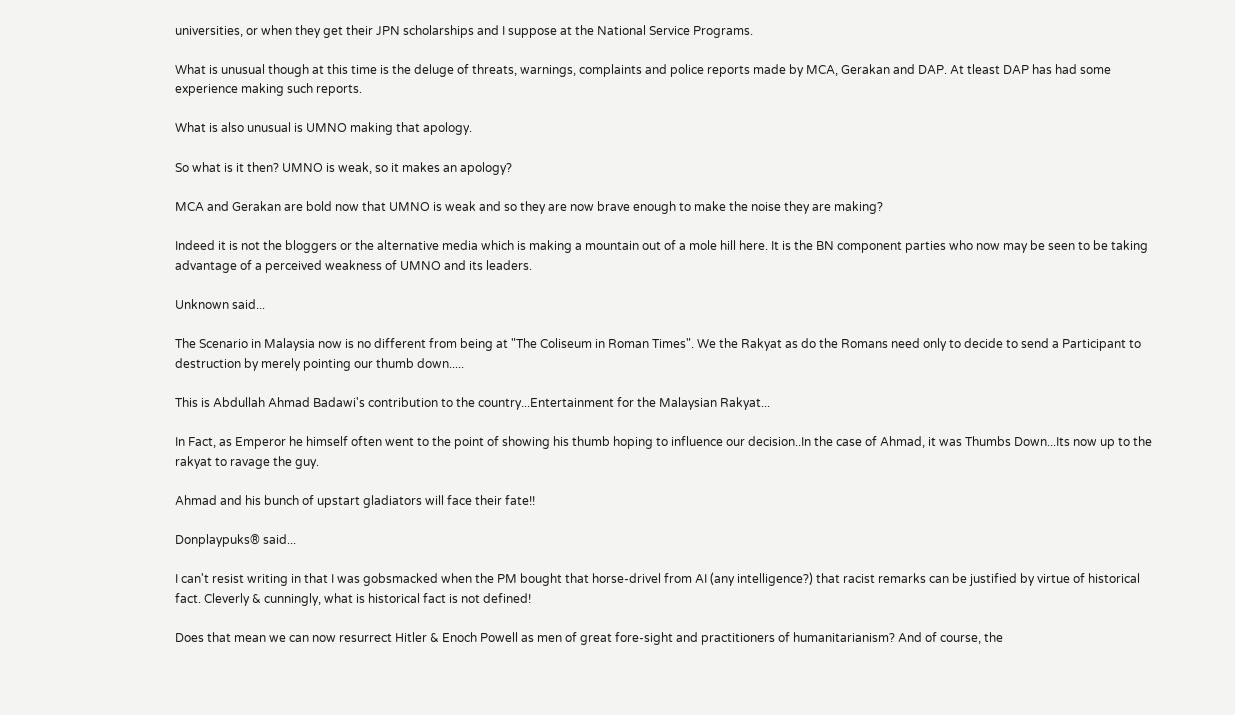universities, or when they get their JPN scholarships and I suppose at the National Service Programs.

What is unusual though at this time is the deluge of threats, warnings, complaints and police reports made by MCA, Gerakan and DAP. At tleast DAP has had some experience making such reports.

What is also unusual is UMNO making that apology.

So what is it then? UMNO is weak, so it makes an apology?

MCA and Gerakan are bold now that UMNO is weak and so they are now brave enough to make the noise they are making?

Indeed it is not the bloggers or the alternative media which is making a mountain out of a mole hill here. It is the BN component parties who now may be seen to be taking advantage of a perceived weakness of UMNO and its leaders.

Unknown said...

The Scenario in Malaysia now is no different from being at "The Coliseum in Roman Times". We the Rakyat as do the Romans need only to decide to send a Participant to destruction by merely pointing our thumb down.....

This is Abdullah Ahmad Badawi's contribution to the country...Entertainment for the Malaysian Rakyat...

In Fact, as Emperor he himself often went to the point of showing his thumb hoping to influence our decision..In the case of Ahmad, it was Thumbs Down...Its now up to the rakyat to ravage the guy.

Ahmad and his bunch of upstart gladiators will face their fate!!

Donplaypuks® said...

I can't resist writing in that I was gobsmacked when the PM bought that horse-drivel from AI (any intelligence?) that racist remarks can be justified by virtue of historical fact. Cleverly & cunningly, what is historical fact is not defined!

Does that mean we can now resurrect Hitler & Enoch Powell as men of great fore-sight and practitioners of humanitarianism? And of course, the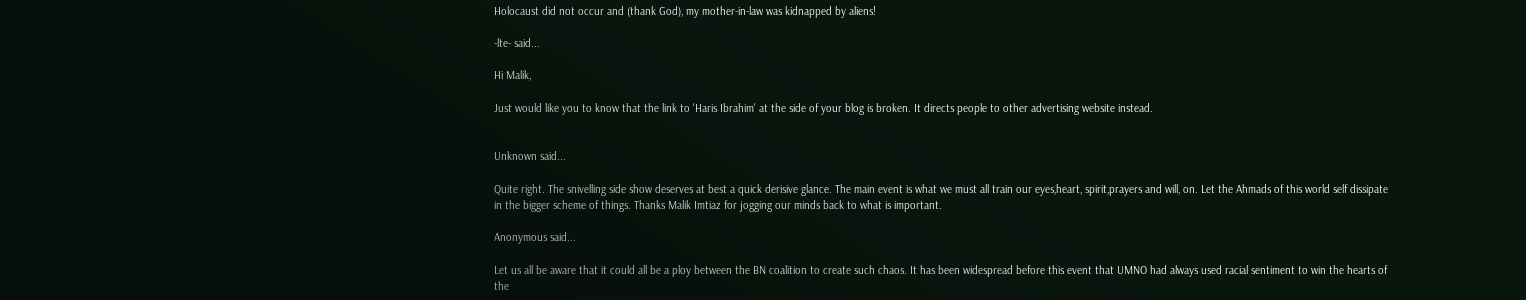Holocaust did not occur and (thank God), my mother-in-law was kidnapped by aliens!

-lte- said...

Hi Malik,

Just would like you to know that the link to 'Haris Ibrahim' at the side of your blog is broken. It directs people to other advertising website instead.


Unknown said...

Quite right. The snivelling side show deserves at best a quick derisive glance. The main event is what we must all train our eyes,heart, spirit,prayers and will, on. Let the Ahmads of this world self dissipate in the bigger scheme of things. Thanks Malik Imtiaz for jogging our minds back to what is important.

Anonymous said...

Let us all be aware that it could all be a ploy between the BN coalition to create such chaos. It has been widespread before this event that UMNO had always used racial sentiment to win the hearts of the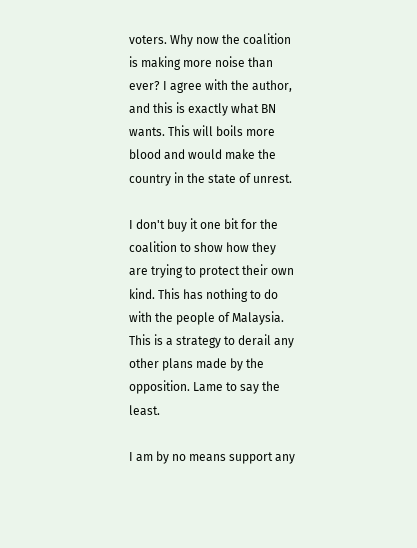voters. Why now the coalition is making more noise than ever? I agree with the author, and this is exactly what BN wants. This will boils more blood and would make the country in the state of unrest.

I don't buy it one bit for the coalition to show how they are trying to protect their own kind. This has nothing to do with the people of Malaysia. This is a strategy to derail any other plans made by the opposition. Lame to say the least.

I am by no means support any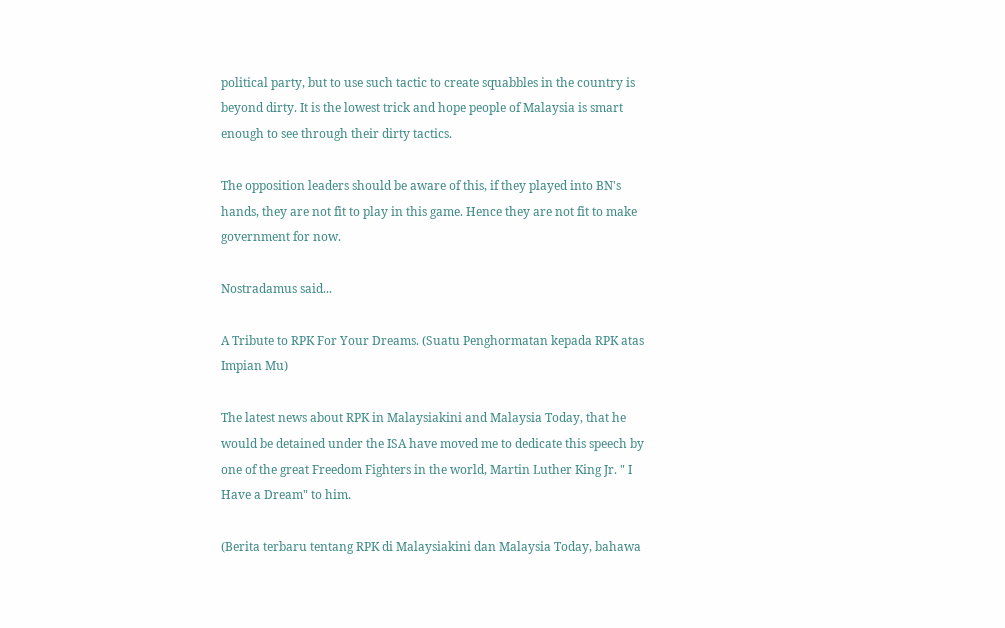political party, but to use such tactic to create squabbles in the country is beyond dirty. It is the lowest trick and hope people of Malaysia is smart enough to see through their dirty tactics.

The opposition leaders should be aware of this, if they played into BN's hands, they are not fit to play in this game. Hence they are not fit to make government for now.

Nostradamus said...

A Tribute to RPK For Your Dreams. (Suatu Penghormatan kepada RPK atas Impian Mu)

The latest news about RPK in Malaysiakini and Malaysia Today, that he would be detained under the ISA have moved me to dedicate this speech by one of the great Freedom Fighters in the world, Martin Luther King Jr. " I Have a Dream" to him.

(Berita terbaru tentang RPK di Malaysiakini dan Malaysia Today, bahawa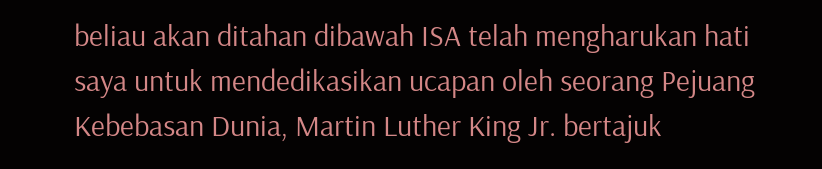beliau akan ditahan dibawah ISA telah mengharukan hati saya untuk mendedikasikan ucapan oleh seorang Pejuang Kebebasan Dunia, Martin Luther King Jr. bertajuk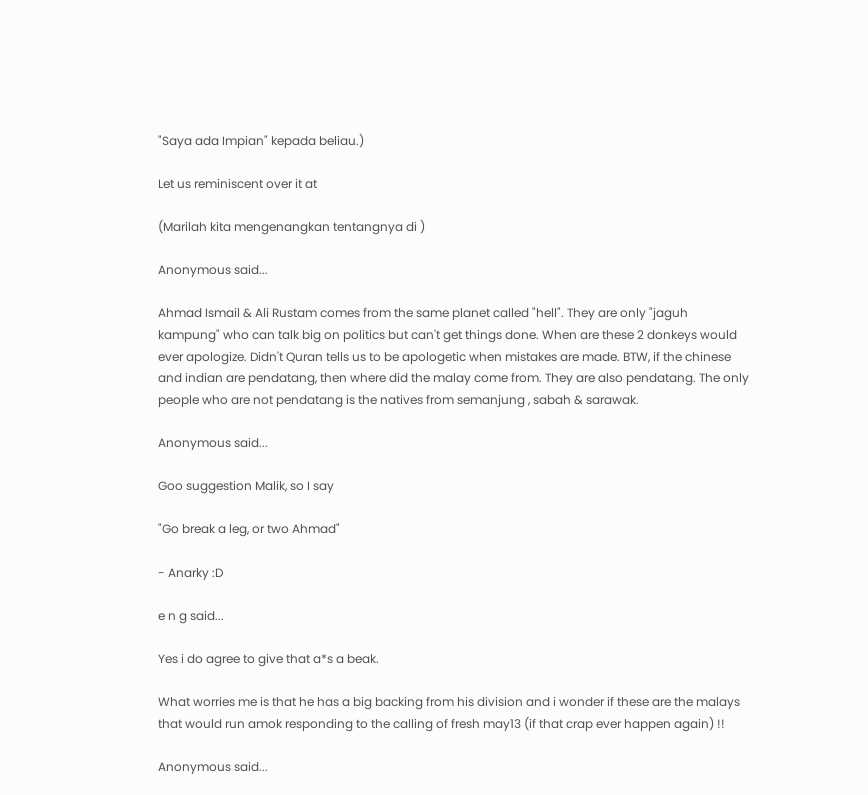"Saya ada Impian" kepada beliau.)

Let us reminiscent over it at

(Marilah kita mengenangkan tentangnya di )

Anonymous said...

Ahmad Ismail & Ali Rustam comes from the same planet called "hell". They are only "jaguh kampung" who can talk big on politics but can't get things done. When are these 2 donkeys would ever apologize. Didn't Quran tells us to be apologetic when mistakes are made. BTW, if the chinese and indian are pendatang, then where did the malay come from. They are also pendatang. The only people who are not pendatang is the natives from semanjung , sabah & sarawak.

Anonymous said...

Goo suggestion Malik, so I say

"Go break a leg, or two Ahmad"

- Anarky :D

e n g said...

Yes i do agree to give that a*s a beak.

What worries me is that he has a big backing from his division and i wonder if these are the malays that would run amok responding to the calling of fresh may13 (if that crap ever happen again) !!

Anonymous said...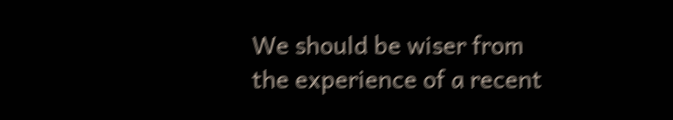We should be wiser from the experience of a recent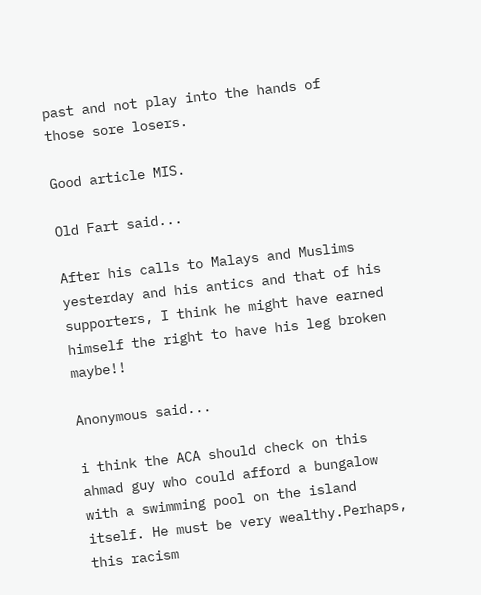past and not play into the hands of those sore losers.

Good article MIS.

Old Fart said...

After his calls to Malays and Muslims yesterday and his antics and that of his supporters, I think he might have earned himself the right to have his leg broken maybe!!

Anonymous said...

i think the ACA should check on this ahmad guy who could afford a bungalow with a swimming pool on the island itself. He must be very wealthy.Perhaps, this racism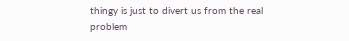thingy is just to divert us from the real problem